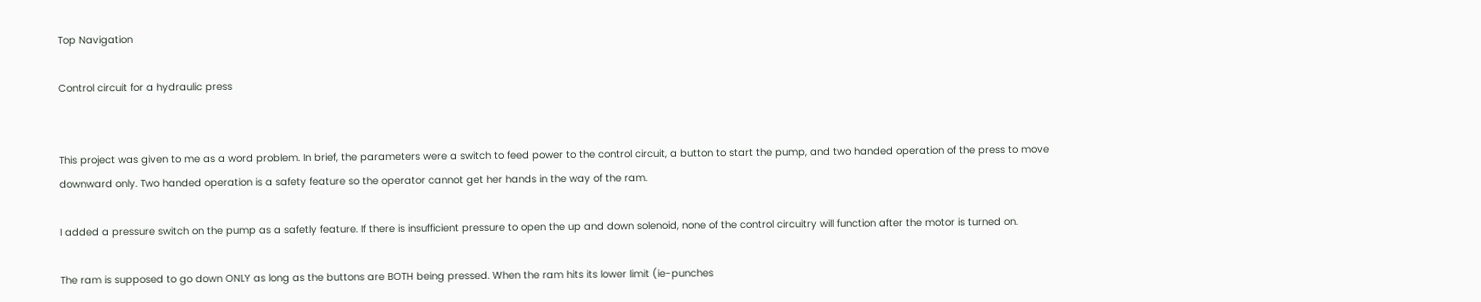Top Navigation

Control circuit for a hydraulic press


This project was given to me as a word problem. In brief, the parameters were a switch to feed power to the control circuit, a button to start the pump, and two handed operation of the press to move downward only. Two handed operation is a safety feature so the operator cannot get her hands in the way of the ram.

I added a pressure switch on the pump as a safetly feature. If there is insufficient pressure to open the up and down solenoid, none of the control circuitry will function after the motor is turned on.

The ram is supposed to go down ONLY as long as the buttons are BOTH being pressed. When the ram hits its lower limit (ie-punches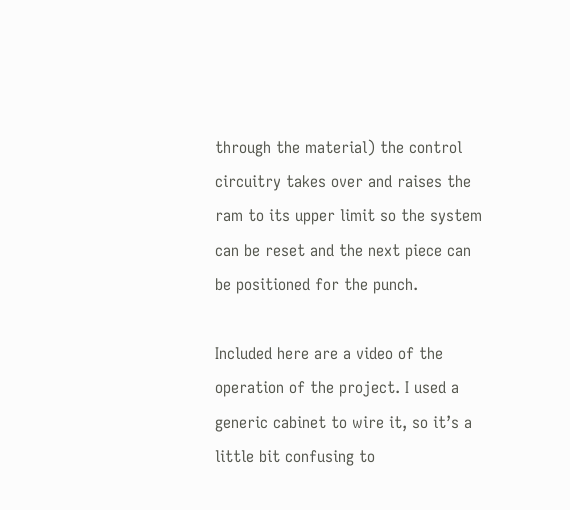through the material) the control circuitry takes over and raises the ram to its upper limit so the system can be reset and the next piece can be positioned for the punch.

Included here are a video of the operation of the project. I used a generic cabinet to wire it, so it’s a little bit confusing to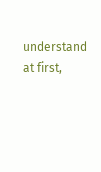understand at first,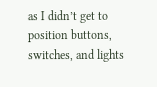as I didn’t get to position buttons, switches, and lights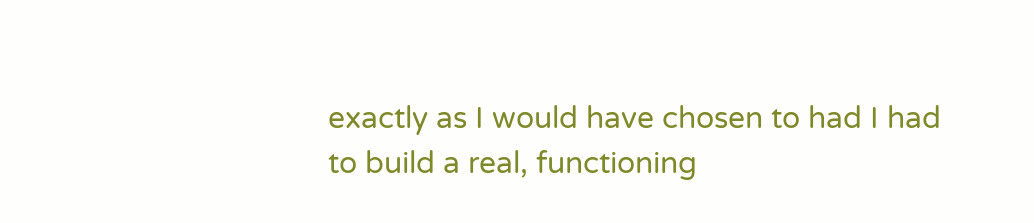exactly as I would have chosen to had I had to build a real, functioning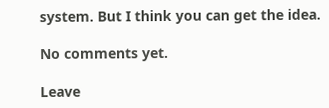system. But I think you can get the idea.

No comments yet.

Leave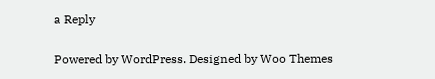a Reply

Powered by WordPress. Designed by Woo Themes